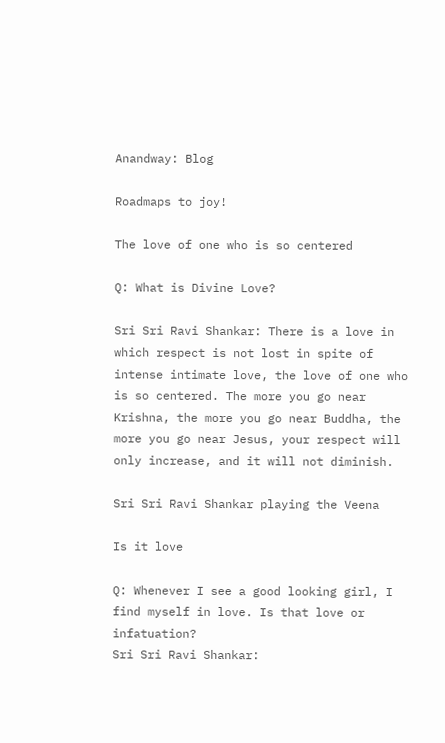Anandway: Blog

Roadmaps to joy!

The love of one who is so centered

Q: What is Divine Love?

Sri Sri Ravi Shankar: There is a love in which respect is not lost in spite of intense intimate love, the love of one who is so centered. The more you go near Krishna, the more you go near Buddha, the more you go near Jesus, your respect will only increase, and it will not diminish.

Sri Sri Ravi Shankar playing the Veena

Is it love

Q: Whenever I see a good looking girl, I find myself in love. Is that love or infatuation?
Sri Sri Ravi Shankar: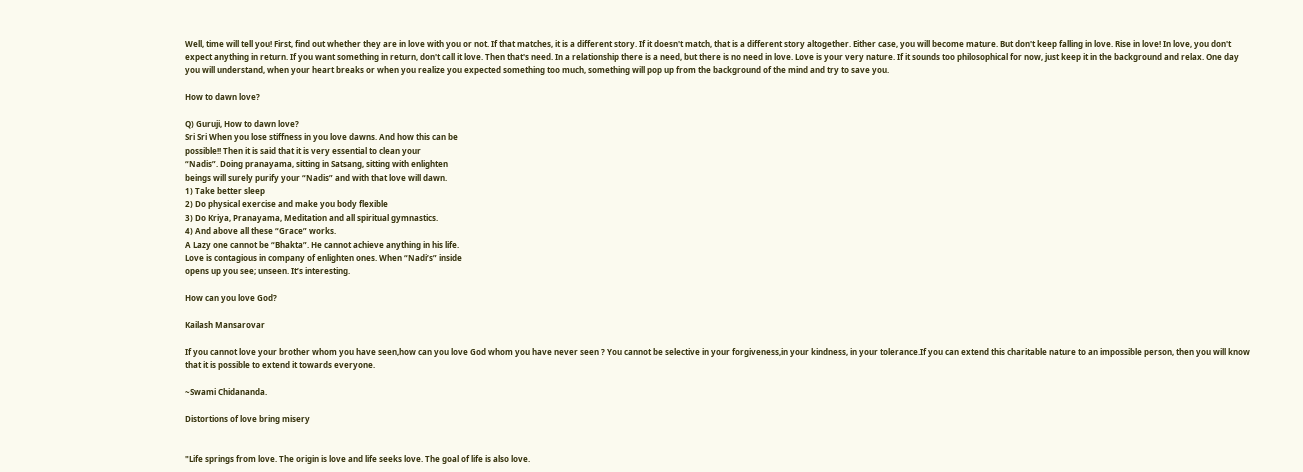Well, time will tell you! First, find out whether they are in love with you or not. If that matches, it is a different story. If it doesn't match, that is a different story altogether. Either case, you will become mature. But don't keep falling in love. Rise in love! In love, you don't expect anything in return. If you want something in return, don't call it love. Then that's need. In a relationship there is a need, but there is no need in love. Love is your very nature. If it sounds too philosophical for now, just keep it in the background and relax. One day you will understand, when your heart breaks or when you realize you expected something too much, something will pop up from the background of the mind and try to save you.

How to dawn love?

Q) Guruji, How to dawn love?
Sri Sri When you lose stiffness in you love dawns. And how this can be
possible!! Then it is said that it is very essential to clean your
“Nadis”. Doing pranayama, sitting in Satsang, sitting with enlighten
beings will surely purify your “Nadis” and with that love will dawn.
1) Take better sleep
2) Do physical exercise and make you body flexible
3) Do Kriya, Pranayama, Meditation and all spiritual gymnastics.
4) And above all these “Grace” works.
A Lazy one cannot be “Bhakta”. He cannot achieve anything in his life.
Love is contagious in company of enlighten ones. When “Nadi’s” inside
opens up you see; unseen. It’s interesting.

How can you love God?

Kailash Mansarovar

If you cannot love your brother whom you have seen,how can you love God whom you have never seen ? You cannot be selective in your forgiveness,in your kindness, in your tolerance.If you can extend this charitable nature to an impossible person, then you will know that it is possible to extend it towards everyone.

~Swami Chidananda.

Distortions of love bring misery


"Life springs from love. The origin is love and life seeks love. The goal of life is also love.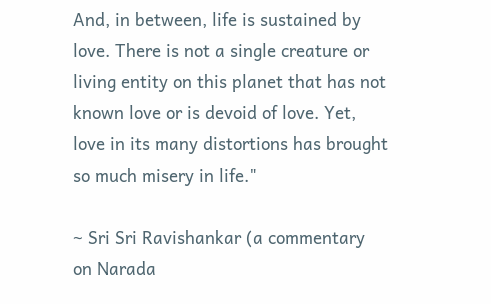And, in between, life is sustained by love. There is not a single creature or living entity on this planet that has not known love or is devoid of love. Yet, love in its many distortions has brought so much misery in life."

~ Sri Sri Ravishankar (a commentary on Narada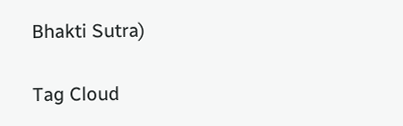Bhakti Sutra)

Tag Cloud